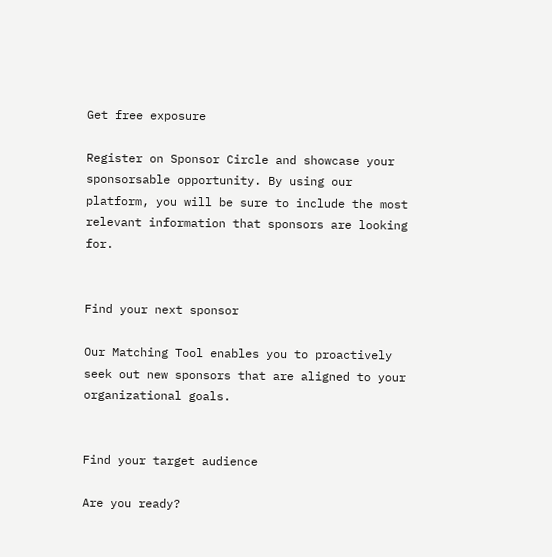Get free exposure

Register on Sponsor Circle and showcase your sponsorsable opportunity. By using our platform, you will be sure to include the most relevant information that sponsors are looking for.


Find your next sponsor

Our Matching Tool enables you to proactively seek out new sponsors that are aligned to your organizational goals.


Find your target audience

Are you ready?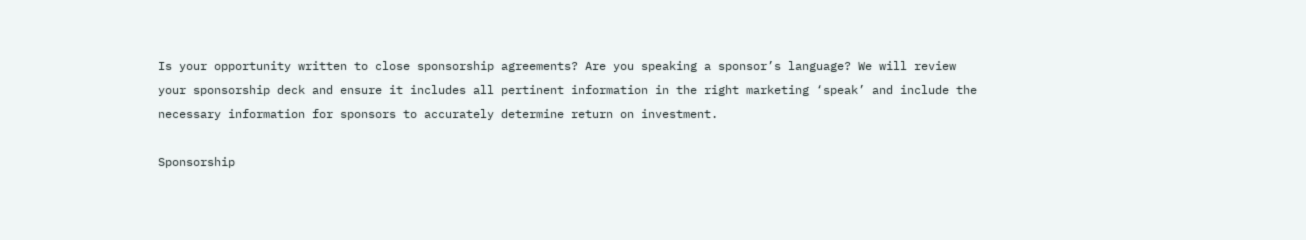Is your opportunity written to close sponsorship agreements? Are you speaking a sponsor’s language? We will review your sponsorship deck and ensure it includes all pertinent information in the right marketing ‘speak’ and include the necessary information for sponsors to accurately determine return on investment.

Sponsorship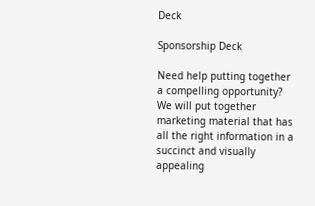Deck

Sponsorship Deck

Need help putting together a compelling opportunity? We will put together marketing material that has all the right information in a succinct and visually appealing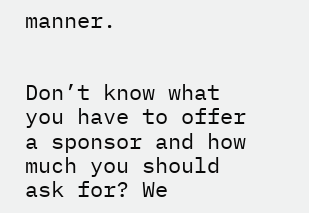manner.


Don’t know what you have to offer a sponsor and how much you should ask for? We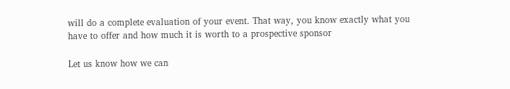will do a complete evaluation of your event. That way, you know exactly what you have to offer and how much it is worth to a prospective sponsor

Let us know how we can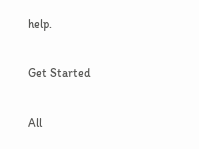help.

Get Started

All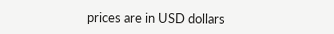prices are in USD dollars